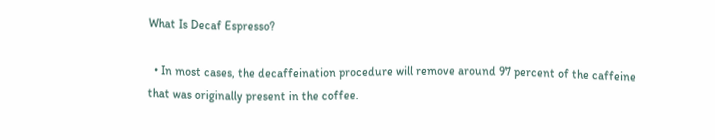What Is Decaf Espresso?

  • In most cases, the decaffeination procedure will remove around 97 percent of the caffeine that was originally present in the coffee.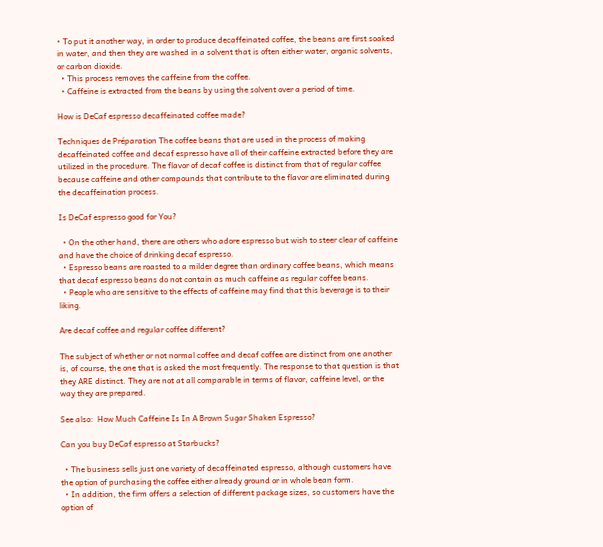• To put it another way, in order to produce decaffeinated coffee, the beans are first soaked in water, and then they are washed in a solvent that is often either water, organic solvents, or carbon dioxide.
  • This process removes the caffeine from the coffee.
  • Caffeine is extracted from the beans by using the solvent over a period of time.

How is DeCaf espresso decaffeinated coffee made?

Techniques de Préparation The coffee beans that are used in the process of making decaffeinated coffee and decaf espresso have all of their caffeine extracted before they are utilized in the procedure. The flavor of decaf coffee is distinct from that of regular coffee because caffeine and other compounds that contribute to the flavor are eliminated during the decaffeination process.

Is DeCaf espresso good for You?

  • On the other hand, there are others who adore espresso but wish to steer clear of caffeine and have the choice of drinking decaf espresso.
  • Espresso beans are roasted to a milder degree than ordinary coffee beans, which means that decaf espresso beans do not contain as much caffeine as regular coffee beans.
  • People who are sensitive to the effects of caffeine may find that this beverage is to their liking.

Are decaf coffee and regular coffee different?

The subject of whether or not normal coffee and decaf coffee are distinct from one another is, of course, the one that is asked the most frequently. The response to that question is that they ARE distinct. They are not at all comparable in terms of flavor, caffeine level, or the way they are prepared.

See also:  How Much Caffeine Is In A Brown Sugar Shaken Espresso?

Can you buy DeCaf espresso at Starbucks?

  • The business sells just one variety of decaffeinated espresso, although customers have the option of purchasing the coffee either already ground or in whole bean form.
  • In addition, the firm offers a selection of different package sizes, so customers have the option of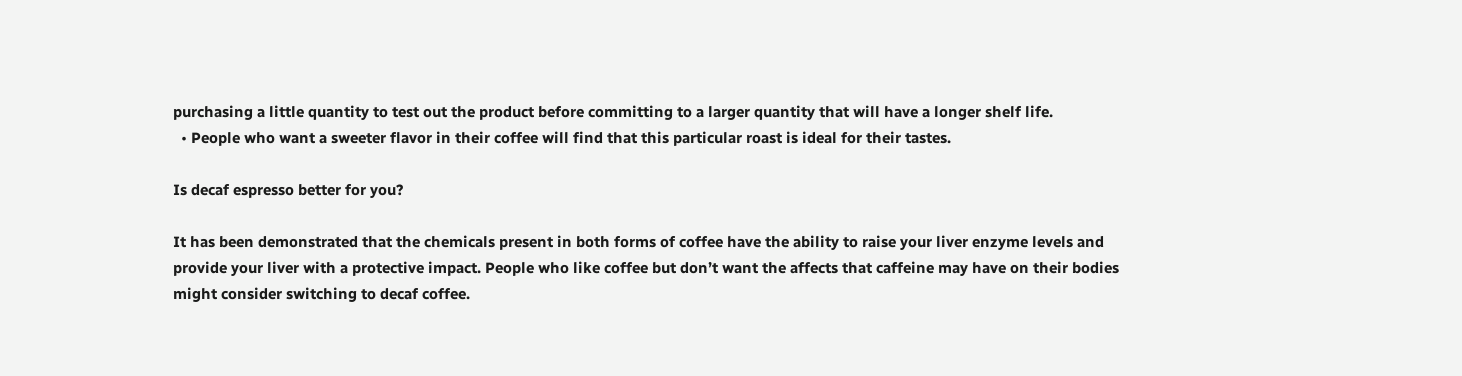purchasing a little quantity to test out the product before committing to a larger quantity that will have a longer shelf life.
  • People who want a sweeter flavor in their coffee will find that this particular roast is ideal for their tastes.

Is decaf espresso better for you?

It has been demonstrated that the chemicals present in both forms of coffee have the ability to raise your liver enzyme levels and provide your liver with a protective impact. People who like coffee but don’t want the affects that caffeine may have on their bodies might consider switching to decaf coffee.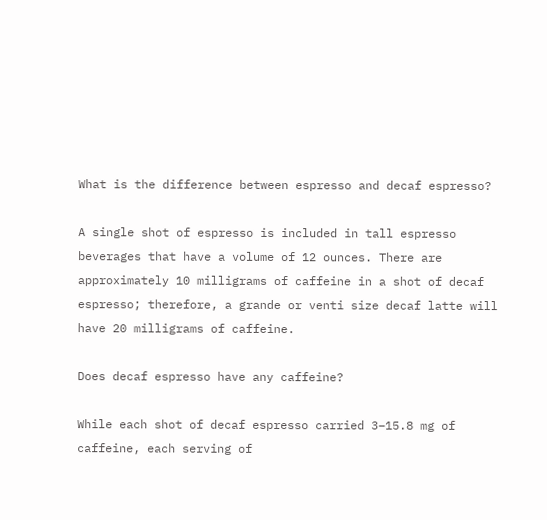What is the difference between espresso and decaf espresso?

A single shot of espresso is included in tall espresso beverages that have a volume of 12 ounces. There are approximately 10 milligrams of caffeine in a shot of decaf espresso; therefore, a grande or venti size decaf latte will have 20 milligrams of caffeine.

Does decaf espresso have any caffeine?

While each shot of decaf espresso carried 3–15.8 mg of caffeine, each serving of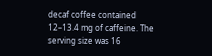decaf coffee contained 12–13.4 mg of caffeine. The serving size was 16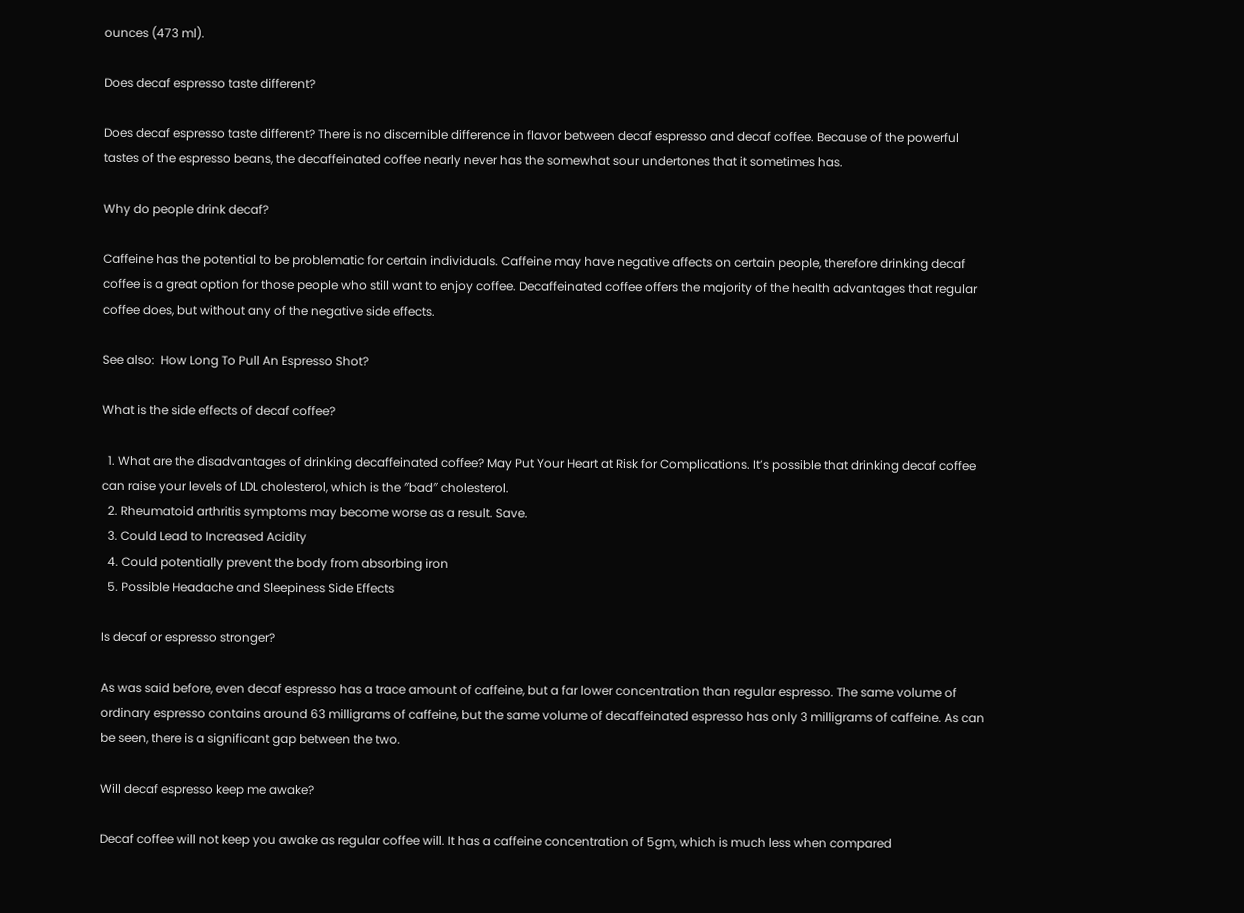ounces (473 ml).

Does decaf espresso taste different?

Does decaf espresso taste different? There is no discernible difference in flavor between decaf espresso and decaf coffee. Because of the powerful tastes of the espresso beans, the decaffeinated coffee nearly never has the somewhat sour undertones that it sometimes has.

Why do people drink decaf?

Caffeine has the potential to be problematic for certain individuals. Caffeine may have negative affects on certain people, therefore drinking decaf coffee is a great option for those people who still want to enjoy coffee. Decaffeinated coffee offers the majority of the health advantages that regular coffee does, but without any of the negative side effects.

See also:  How Long To Pull An Espresso Shot?

What is the side effects of decaf coffee?

  1. What are the disadvantages of drinking decaffeinated coffee? May Put Your Heart at Risk for Complications. It’s possible that drinking decaf coffee can raise your levels of LDL cholesterol, which is the ″bad″ cholesterol.
  2. Rheumatoid arthritis symptoms may become worse as a result. Save.
  3. Could Lead to Increased Acidity
  4. Could potentially prevent the body from absorbing iron
  5. Possible Headache and Sleepiness Side Effects

Is decaf or espresso stronger?

As was said before, even decaf espresso has a trace amount of caffeine, but a far lower concentration than regular espresso. The same volume of ordinary espresso contains around 63 milligrams of caffeine, but the same volume of decaffeinated espresso has only 3 milligrams of caffeine. As can be seen, there is a significant gap between the two.

Will decaf espresso keep me awake?

Decaf coffee will not keep you awake as regular coffee will. It has a caffeine concentration of 5gm, which is much less when compared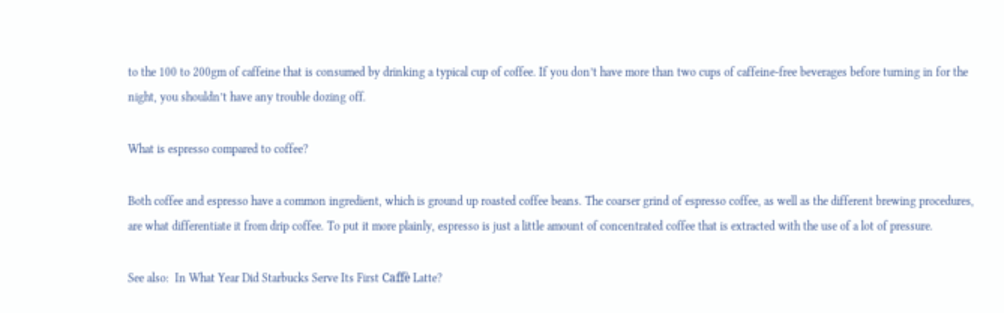to the 100 to 200gm of caffeine that is consumed by drinking a typical cup of coffee. If you don’t have more than two cups of caffeine-free beverages before turning in for the night, you shouldn’t have any trouble dozing off.

What is espresso compared to coffee?

Both coffee and espresso have a common ingredient, which is ground up roasted coffee beans. The coarser grind of espresso coffee, as well as the different brewing procedures, are what differentiate it from drip coffee. To put it more plainly, espresso is just a little amount of concentrated coffee that is extracted with the use of a lot of pressure.

See also:  In What Year Did Starbucks Serve Its First Caffè Latte?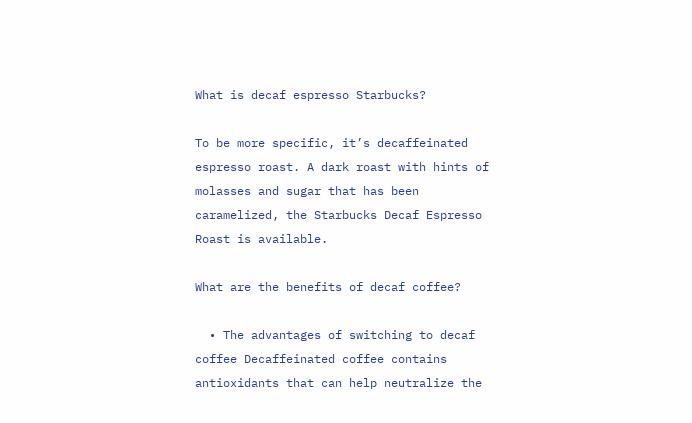What is decaf espresso Starbucks?

To be more specific, it’s decaffeinated espresso roast. A dark roast with hints of molasses and sugar that has been caramelized, the Starbucks Decaf Espresso Roast is available.

What are the benefits of decaf coffee?

  • The advantages of switching to decaf coffee Decaffeinated coffee contains antioxidants that can help neutralize the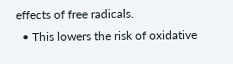effects of free radicals.
  • This lowers the risk of oxidative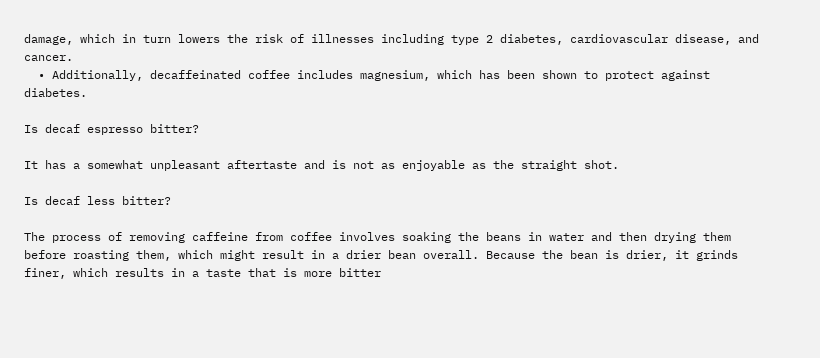damage, which in turn lowers the risk of illnesses including type 2 diabetes, cardiovascular disease, and cancer.
  • Additionally, decaffeinated coffee includes magnesium, which has been shown to protect against diabetes.

Is decaf espresso bitter?

It has a somewhat unpleasant aftertaste and is not as enjoyable as the straight shot.

Is decaf less bitter?

The process of removing caffeine from coffee involves soaking the beans in water and then drying them before roasting them, which might result in a drier bean overall. Because the bean is drier, it grinds finer, which results in a taste that is more bitter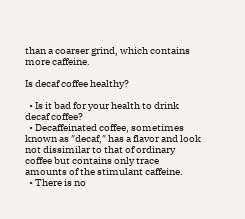than a coarser grind, which contains more caffeine.

Is decaf coffee healthy?

  • Is it bad for your health to drink decaf coffee?
  • Decaffeinated coffee, sometimes known as ″decaf,″ has a flavor and look not dissimilar to that of ordinary coffee but contains only trace amounts of the stimulant caffeine.
  • There is no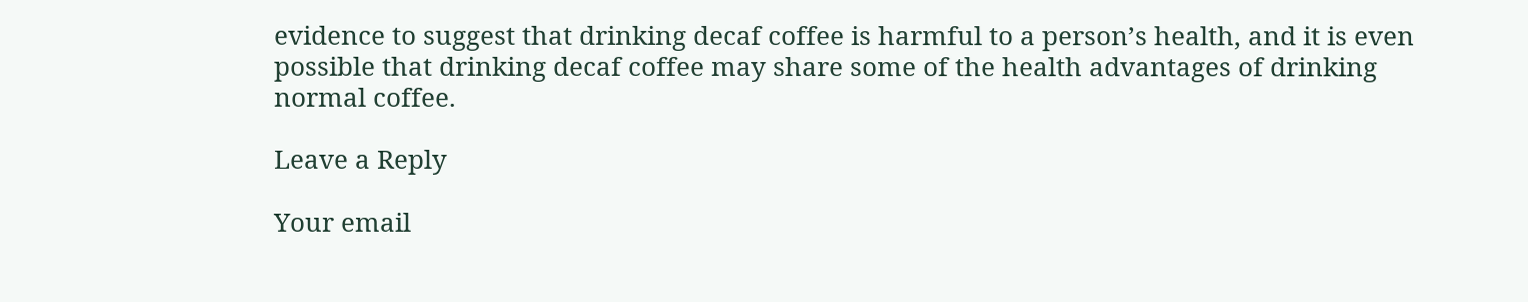evidence to suggest that drinking decaf coffee is harmful to a person’s health, and it is even possible that drinking decaf coffee may share some of the health advantages of drinking normal coffee.

Leave a Reply

Your email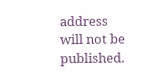address will not be published.